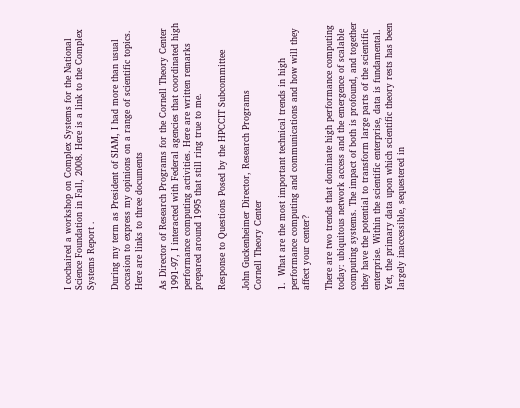I cochaired a workshop on Complex Systems for the National Science Foundation in Fall, 2008. Here is a link to the Complex Systems Report .

During my term as President of SIAM, I had more than usual occasion to express my opinions on a range of scientific topics.  Here are links to three documents

As Director of Research Programs for the Cornell Theory Center 1991-97, I interacted with Federal agencies that coordinated high performance computing activities. Here are written remarks prepared around 1995 that still ring true to me.

Response to Questions Posed by the HPCCIT Subcommittee

John Guckenheimer Director, Research Programs
Cornell Theory Center

1.  What are the most important technical trends in high performance computing and communications and how will they affect your center?

There are two trends that dominate high performance computing today: ubiquitous network access and the emergence of scalable computing systems. The impact of both is profound, and together they have the potential to transform large parts of the scientific enterprise. Within the scientific enterprise, data is fundamental.  Yet, the primary data upon which scientific theory rests has been largely inaccessible, sequestered in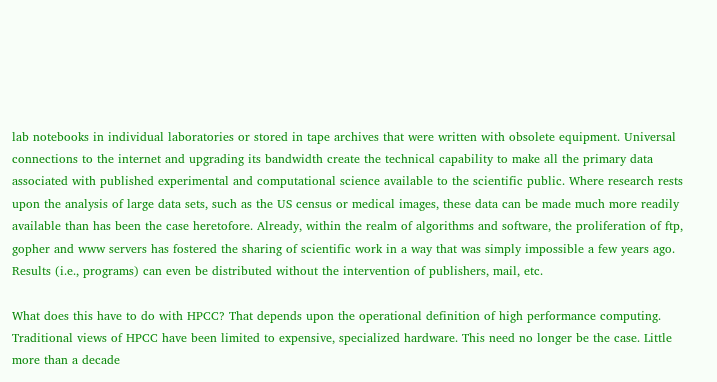lab notebooks in individual laboratories or stored in tape archives that were written with obsolete equipment. Universal connections to the internet and upgrading its bandwidth create the technical capability to make all the primary data associated with published experimental and computational science available to the scientific public. Where research rests upon the analysis of large data sets, such as the US census or medical images, these data can be made much more readily available than has been the case heretofore. Already, within the realm of algorithms and software, the proliferation of ftp, gopher and www servers has fostered the sharing of scientific work in a way that was simply impossible a few years ago. Results (i.e., programs) can even be distributed without the intervention of publishers, mail, etc.

What does this have to do with HPCC? That depends upon the operational definition of high performance computing. Traditional views of HPCC have been limited to expensive, specialized hardware. This need no longer be the case. Little more than a decade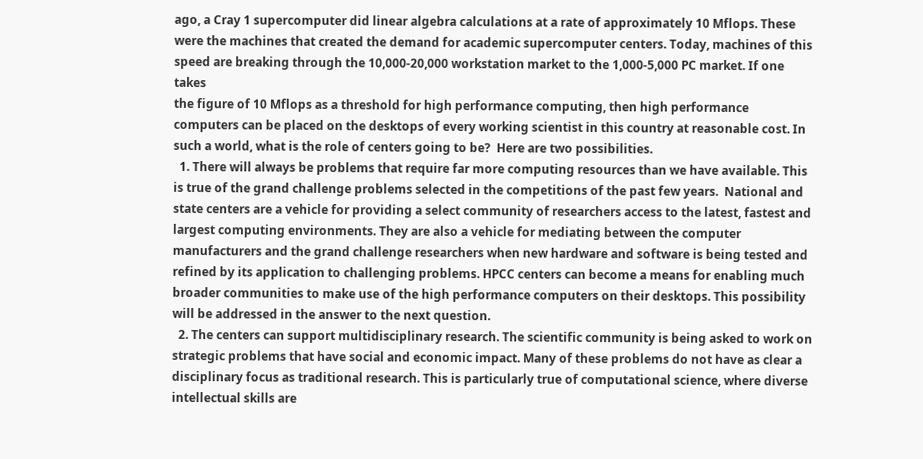ago, a Cray 1 supercomputer did linear algebra calculations at a rate of approximately 10 Mflops. These were the machines that created the demand for academic supercomputer centers. Today, machines of this speed are breaking through the 10,000-20,000 workstation market to the 1,000-5,000 PC market. If one takes
the figure of 10 Mflops as a threshold for high performance computing, then high performance computers can be placed on the desktops of every working scientist in this country at reasonable cost. In such a world, what is the role of centers going to be?  Here are two possibilities.
  1. There will always be problems that require far more computing resources than we have available. This is true of the grand challenge problems selected in the competitions of the past few years.  National and state centers are a vehicle for providing a select community of researchers access to the latest, fastest and largest computing environments. They are also a vehicle for mediating between the computer manufacturers and the grand challenge researchers when new hardware and software is being tested and refined by its application to challenging problems. HPCC centers can become a means for enabling much broader communities to make use of the high performance computers on their desktops. This possibility will be addressed in the answer to the next question.
  2. The centers can support multidisciplinary research. The scientific community is being asked to work on strategic problems that have social and economic impact. Many of these problems do not have as clear a disciplinary focus as traditional research. This is particularly true of computational science, where diverse intellectual skills are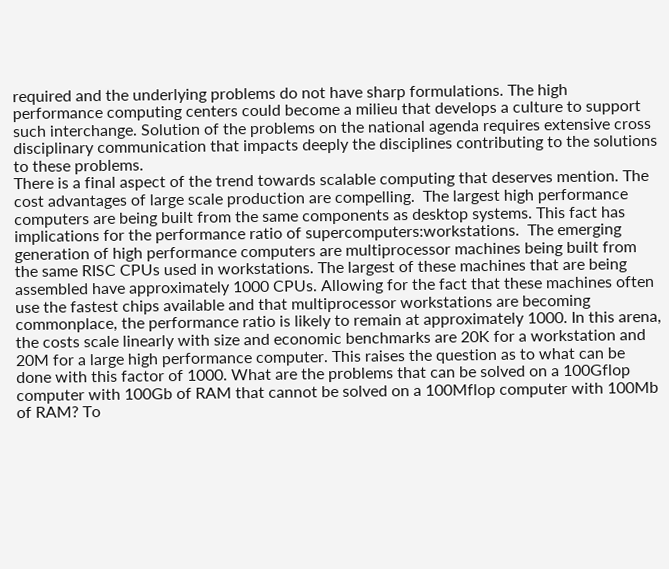required and the underlying problems do not have sharp formulations. The high performance computing centers could become a milieu that develops a culture to support such interchange. Solution of the problems on the national agenda requires extensive cross disciplinary communication that impacts deeply the disciplines contributing to the solutions to these problems.
There is a final aspect of the trend towards scalable computing that deserves mention. The cost advantages of large scale production are compelling.  The largest high performance computers are being built from the same components as desktop systems. This fact has implications for the performance ratio of supercomputers:workstations.  The emerging generation of high performance computers are multiprocessor machines being built from the same RISC CPUs used in workstations. The largest of these machines that are being assembled have approximately 1000 CPUs. Allowing for the fact that these machines often use the fastest chips available and that multiprocessor workstations are becoming commonplace, the performance ratio is likely to remain at approximately 1000. In this arena, the costs scale linearly with size and economic benchmarks are 20K for a workstation and 20M for a large high performance computer. This raises the question as to what can be done with this factor of 1000. What are the problems that can be solved on a 100Gflop computer with 100Gb of RAM that cannot be solved on a 100Mflop computer with 100Mb of RAM? To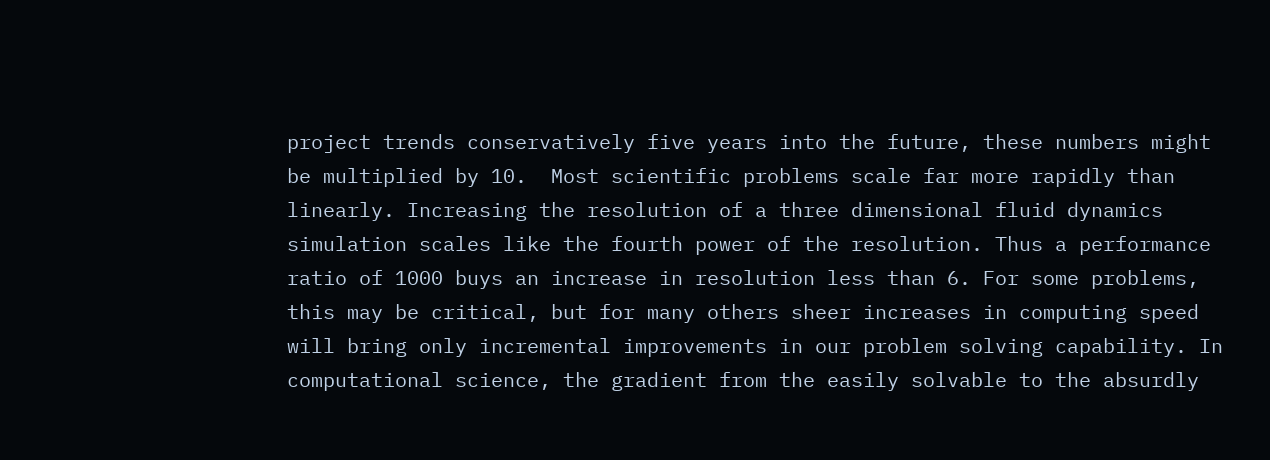project trends conservatively five years into the future, these numbers might be multiplied by 10.  Most scientific problems scale far more rapidly than linearly. Increasing the resolution of a three dimensional fluid dynamics simulation scales like the fourth power of the resolution. Thus a performance ratio of 1000 buys an increase in resolution less than 6. For some problems, this may be critical, but for many others sheer increases in computing speed will bring only incremental improvements in our problem solving capability. In computational science, the gradient from the easily solvable to the absurdly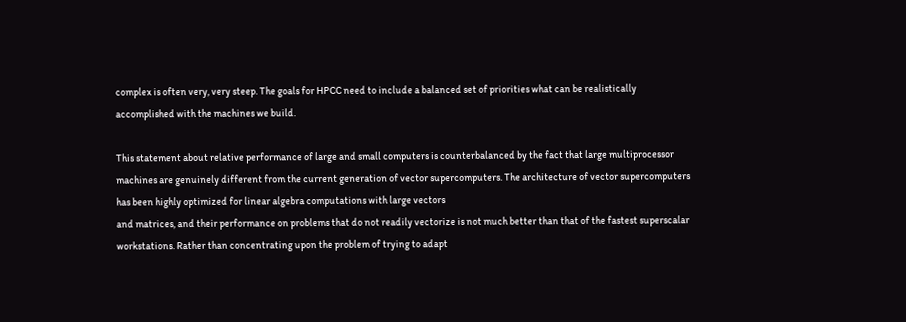complex is often very, very steep. The goals for HPCC need to include a balanced set of priorities what can be realistically accomplished with the machines we build.

This statement about relative performance of large and small computers is counterbalanced by the fact that large multiprocessor machines are genuinely different from the current generation of vector supercomputers. The architecture of vector supercomputers has been highly optimized for linear algebra computations with large vectors
and matrices, and their performance on problems that do not readily vectorize is not much better than that of the fastest superscalar workstations. Rather than concentrating upon the problem of trying to adapt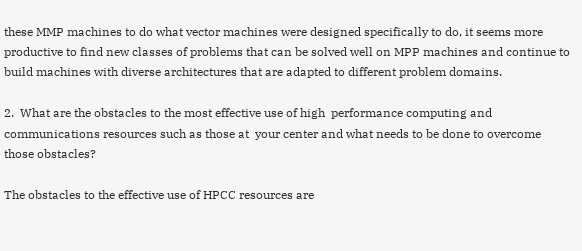these MMP machines to do what vector machines were designed specifically to do, it seems more productive to find new classes of problems that can be solved well on MPP machines and continue to build machines with diverse architectures that are adapted to different problem domains.

2.  What are the obstacles to the most effective use of high  performance computing and communications resources such as those at  your center and what needs to be done to overcome those obstacles?

The obstacles to the effective use of HPCC resources are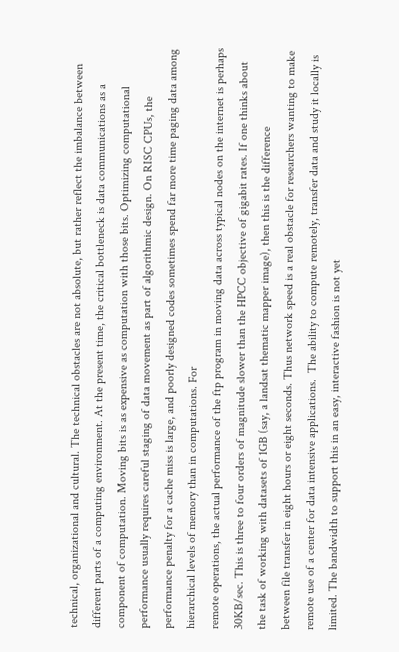technical, organizational and cultural. The technical obstacles are not absolute, but rather reflect the imbalance between different parts of a computing environment. At the present time, the critical bottleneck is data communications as a component of computation. Moving bits is as expensive as computation with those bits. Optimizing computational performance usually requires careful staging of data movement as part of algorithmic design. On RISC CPUs, the performance penalty for a cache miss is large, and poorly designed codes sometimes spend far more time paging data among hierarchical levels of memory than in computations. For
remote operations, the actual performance of the ftp program in moving data across typical nodes on the internet is perhaps 30KB/sec. This is three to four orders of magnitude slower than the HPCC objective of gigabit rates. If one thinks about the task of working with datasets of 1GB (say, a landsat thematic mapper image), then this is the difference
between file transfer in eight hours or eight seconds. Thus network speed is a real obstacle for researchers wanting to make remote use of a center for data intensive applications.  The ability to compute remotely, transfer data and study it locally is limited. The bandwidth to support this in an easy, interactive fashion is not yet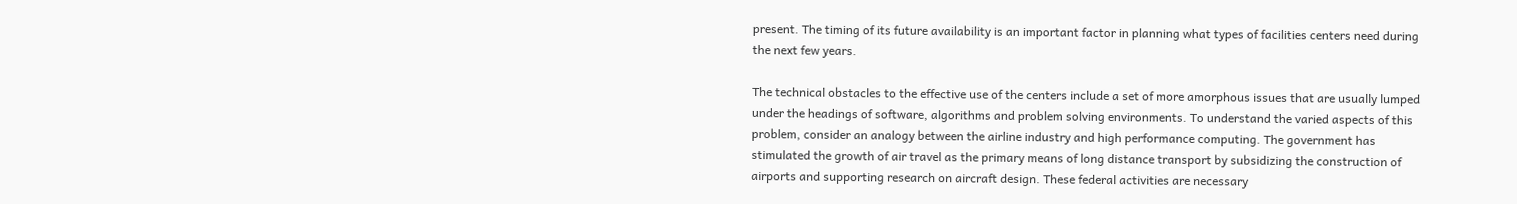present. The timing of its future availability is an important factor in planning what types of facilities centers need during the next few years.

The technical obstacles to the effective use of the centers include a set of more amorphous issues that are usually lumped under the headings of software, algorithms and problem solving environments. To understand the varied aspects of this problem, consider an analogy between the airline industry and high performance computing. The government has stimulated the growth of air travel as the primary means of long distance transport by subsidizing the construction of airports and supporting research on aircraft design. These federal activities are necessary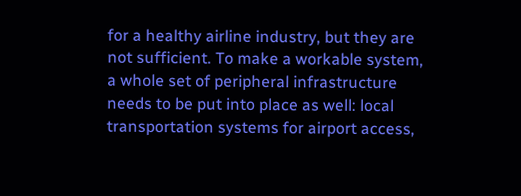for a healthy airline industry, but they are not sufficient. To make a workable system, a whole set of peripheral infrastructure
needs to be put into place as well: local transportation systems for airport access,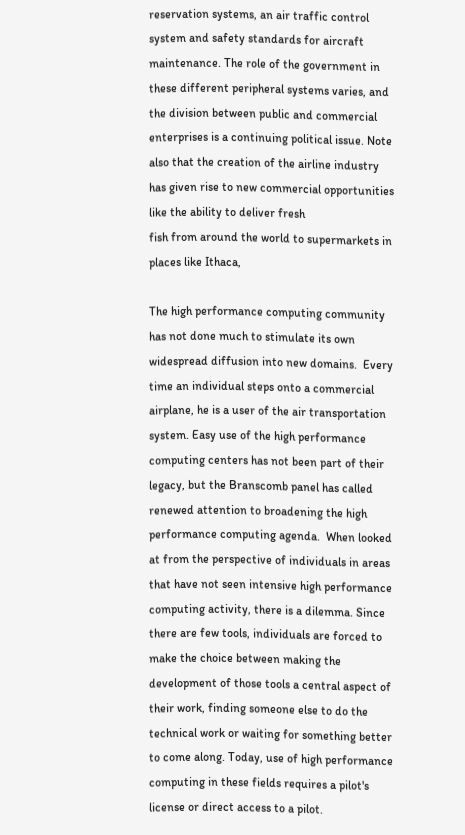reservation systems, an air traffic control system and safety standards for aircraft maintenance. The role of the government in these different peripheral systems varies, and the division between public and commercial enterprises is a continuing political issue. Note also that the creation of the airline industry has given rise to new commercial opportunities like the ability to deliver fresh
fish from around the world to supermarkets in places like Ithaca,

The high performance computing community has not done much to stimulate its own widespread diffusion into new domains.  Every time an individual steps onto a commercial airplane, he is a user of the air transportation system. Easy use of the high performance computing centers has not been part of their legacy, but the Branscomb panel has called renewed attention to broadening the high performance computing agenda.  When looked at from the perspective of individuals in areas that have not seen intensive high performance computing activity, there is a dilemma. Since there are few tools, individuals are forced to make the choice between making the development of those tools a central aspect of their work, finding someone else to do the technical work or waiting for something better to come along. Today, use of high performance computing in these fields requires a pilot's license or direct access to a pilot.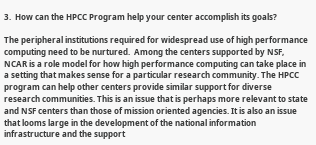3.  How can the HPCC Program help your center accomplish its goals?

The peripheral institutions required for widespread use of high performance computing need to be nurtured.  Among the centers supported by NSF, NCAR is a role model for how high performance computing can take place in a setting that makes sense for a particular research community. The HPCC program can help other centers provide similar support for diverse research communities. This is an issue that is perhaps more relevant to state and NSF centers than those of mission oriented agencies. It is also an issue that looms large in the development of the national information infrastructure and the support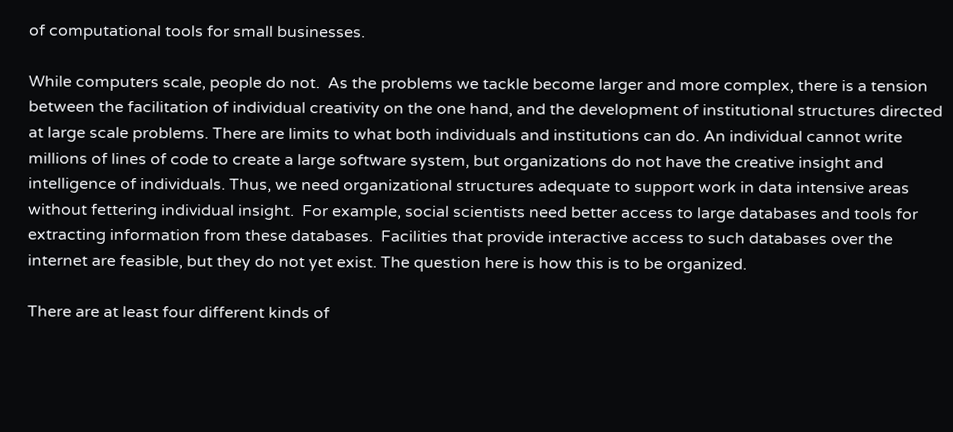of computational tools for small businesses.

While computers scale, people do not.  As the problems we tackle become larger and more complex, there is a tension between the facilitation of individual creativity on the one hand, and the development of institutional structures directed at large scale problems. There are limits to what both individuals and institutions can do. An individual cannot write
millions of lines of code to create a large software system, but organizations do not have the creative insight and intelligence of individuals. Thus, we need organizational structures adequate to support work in data intensive areas without fettering individual insight.  For example, social scientists need better access to large databases and tools for extracting information from these databases.  Facilities that provide interactive access to such databases over the internet are feasible, but they do not yet exist. The question here is how this is to be organized.

There are at least four different kinds of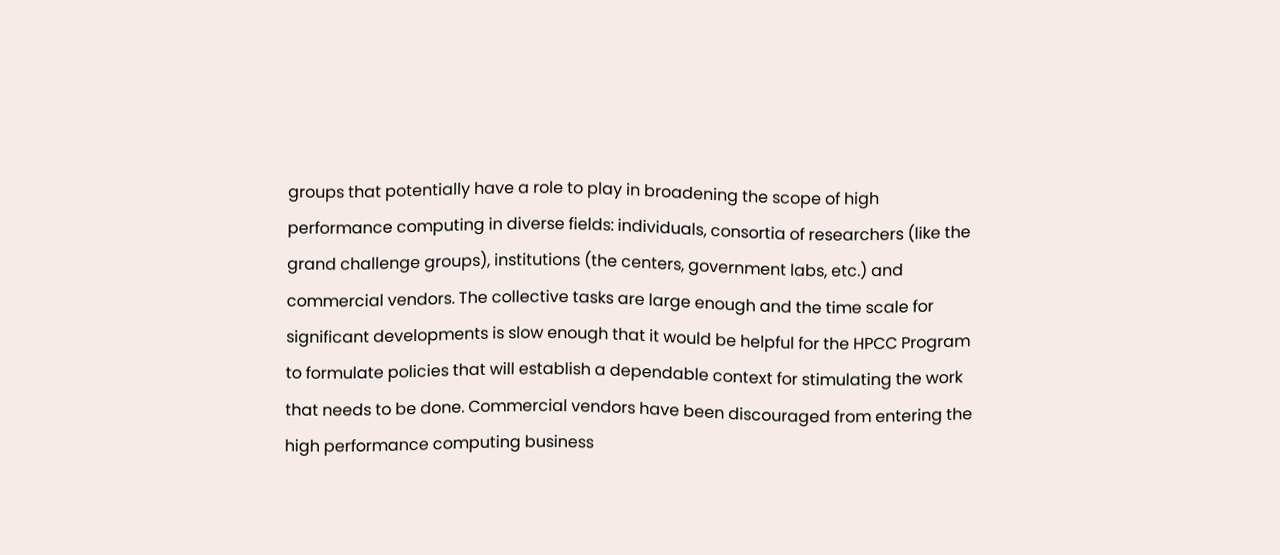groups that potentially have a role to play in broadening the scope of high performance computing in diverse fields: individuals, consortia of researchers (like the grand challenge groups), institutions (the centers, government labs, etc.) and commercial vendors. The collective tasks are large enough and the time scale for significant developments is slow enough that it would be helpful for the HPCC Program to formulate policies that will establish a dependable context for stimulating the work that needs to be done. Commercial vendors have been discouraged from entering the high performance computing business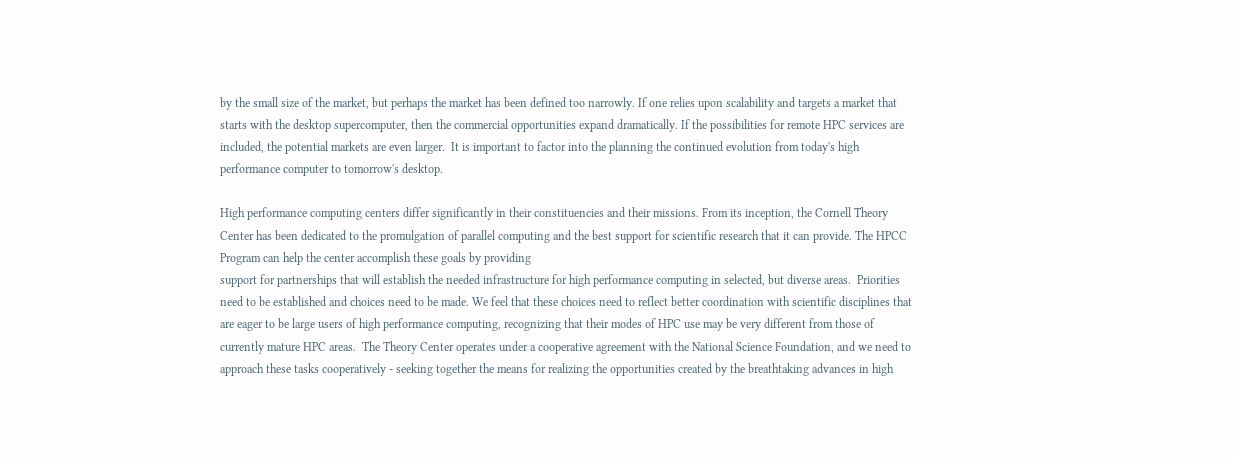by the small size of the market, but perhaps the market has been defined too narrowly. If one relies upon scalability and targets a market that starts with the desktop supercomputer, then the commercial opportunities expand dramatically. If the possibilities for remote HPC services are included, the potential markets are even larger.  It is important to factor into the planning the continued evolution from today's high performance computer to tomorrow's desktop.

High performance computing centers differ significantly in their constituencies and their missions. From its inception, the Cornell Theory Center has been dedicated to the promulgation of parallel computing and the best support for scientific research that it can provide. The HPCC Program can help the center accomplish these goals by providing
support for partnerships that will establish the needed infrastructure for high performance computing in selected, but diverse areas.  Priorities need to be established and choices need to be made. We feel that these choices need to reflect better coordination with scientific disciplines that are eager to be large users of high performance computing, recognizing that their modes of HPC use may be very different from those of currently mature HPC areas.  The Theory Center operates under a cooperative agreement with the National Science Foundation, and we need to approach these tasks cooperatively - seeking together the means for realizing the opportunities created by the breathtaking advances in high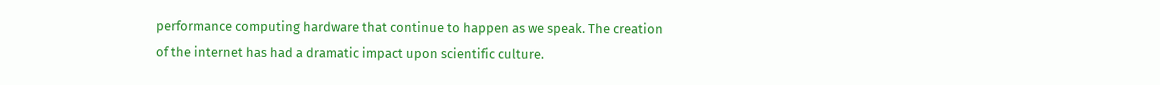performance computing hardware that continue to happen as we speak. The creation
of the internet has had a dramatic impact upon scientific culture.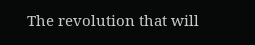The revolution that will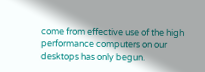come from effective use of the high performance computers on our desktops has only begun.